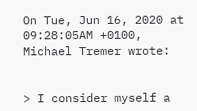On Tue, Jun 16, 2020 at 09:28:05AM +0100, Michael Tremer wrote:


> I consider myself a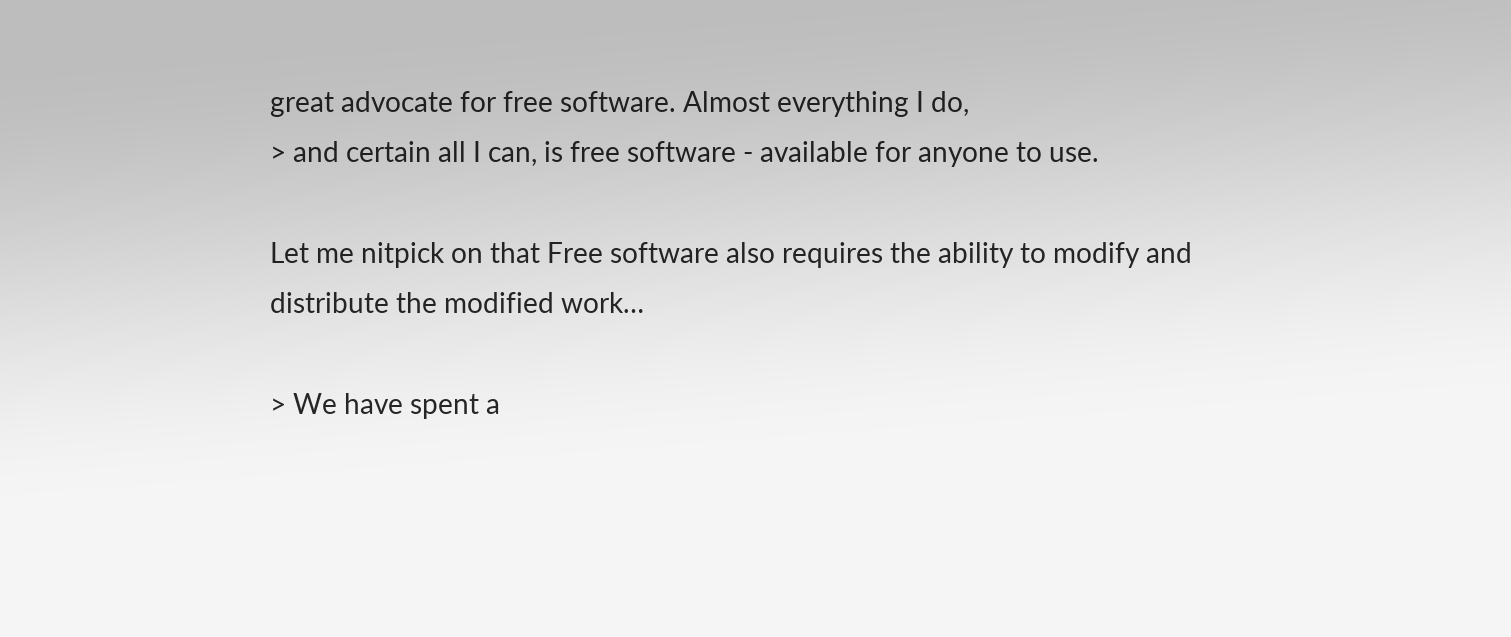great advocate for free software. Almost everything I do,
> and certain all I can, is free software - available for anyone to use.

Let me nitpick on that Free software also requires the ability to modify and
distribute the modified work…

> We have spent a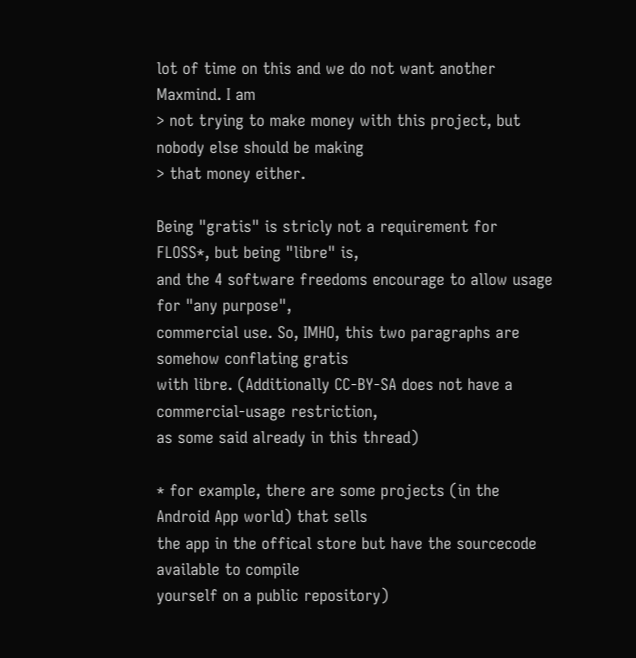lot of time on this and we do not want another Maxmind. I am
> not trying to make money with this project, but nobody else should be making
> that money either.

Being "gratis" is stricly not a requirement for FLOSS*, but being "libre" is,
and the 4 software freedoms encourage to allow usage for "any purpose",
commercial use. So, IMHO, this two paragraphs are somehow conflating gratis
with libre. (Additionally CC-BY-SA does not have a commercial-usage restriction,
as some said already in this thread)

* for example, there are some projects (in the Android App world) that sells
the app in the offical store but have the sourcecode available to compile
yourself on a public repository)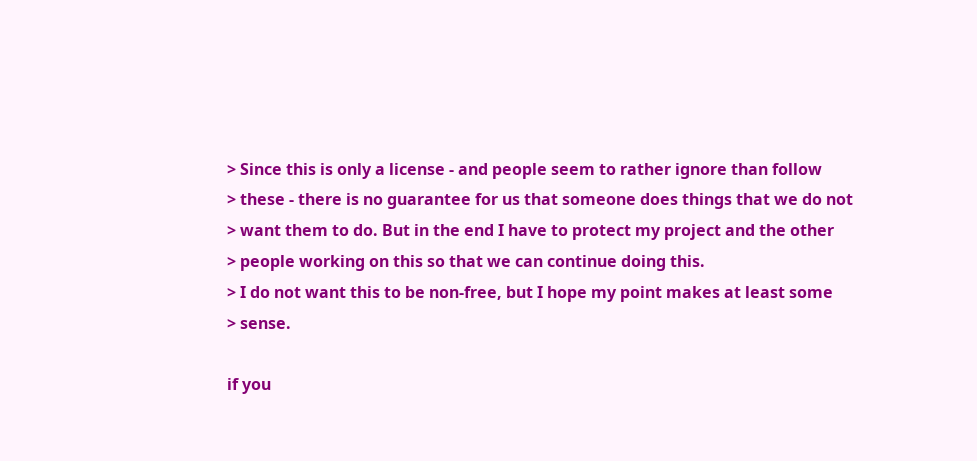> Since this is only a license - and people seem to rather ignore than follow
> these - there is no guarantee for us that someone does things that we do not
> want them to do. But in the end I have to protect my project and the other
> people working on this so that we can continue doing this.
> I do not want this to be non-free, but I hope my point makes at least some
> sense.

if you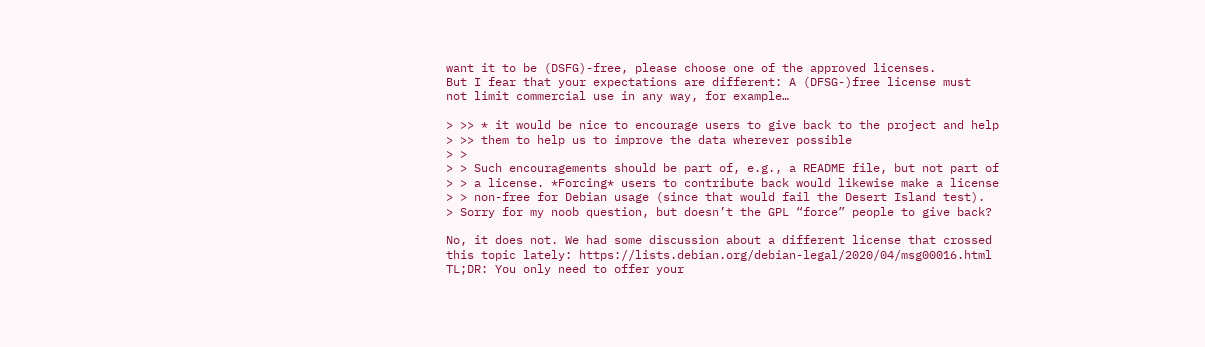want it to be (DSFG)-free, please choose one of the approved licenses.
But I fear that your expectations are different: A (DFSG-)free license must
not limit commercial use in any way, for example…

> >> * it would be nice to encourage users to give back to the project and help
> >> them to help us to improve the data wherever possible
> >
> > Such encouragements should be part of, e.g., a README file, but not part of
> > a license. *Forcing* users to contribute back would likewise make a license
> > non-free for Debian usage (since that would fail the Desert Island test).
> Sorry for my noob question, but doesn’t the GPL “force” people to give back?

No, it does not. We had some discussion about a different license that crossed
this topic lately: https://lists.debian.org/debian-legal/2020/04/msg00016.html
TL;DR: You only need to offer your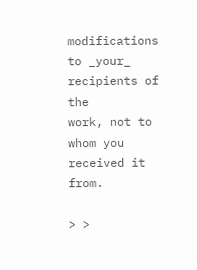modifications to _your_ recipients of the
work, not to whom you received it from.

> >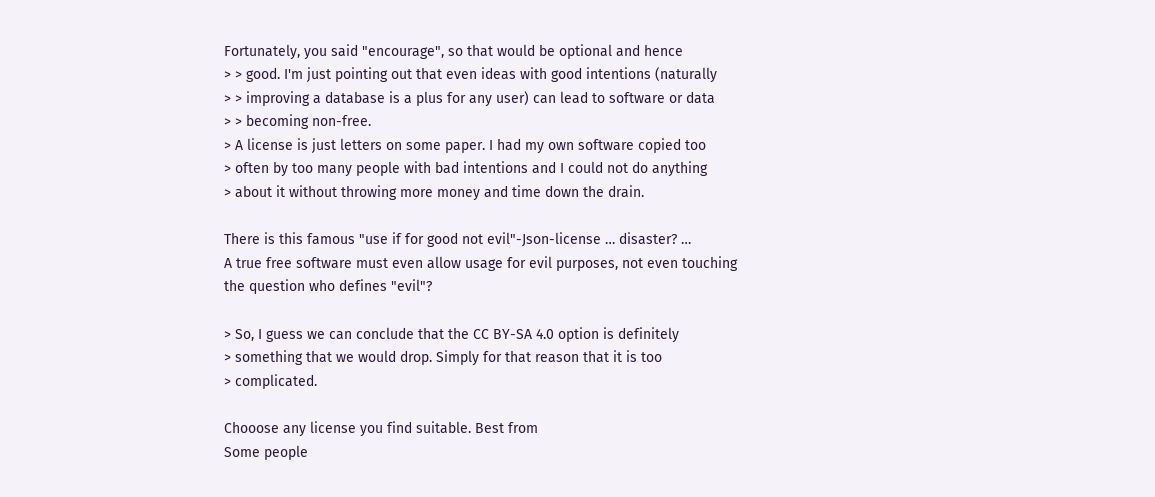Fortunately, you said "encourage", so that would be optional and hence
> > good. I'm just pointing out that even ideas with good intentions (naturally
> > improving a database is a plus for any user) can lead to software or data
> > becoming non-free.
> A license is just letters on some paper. I had my own software copied too
> often by too many people with bad intentions and I could not do anything
> about it without throwing more money and time down the drain.

There is this famous "use if for good not evil"-Json-license … disaster? …
A true free software must even allow usage for evil purposes, not even touching
the question who defines "evil"?

> So, I guess we can conclude that the CC BY-SA 4.0 option is definitely
> something that we would drop. Simply for that reason that it is too
> complicated.

Chooose any license you find suitable. Best from
Some people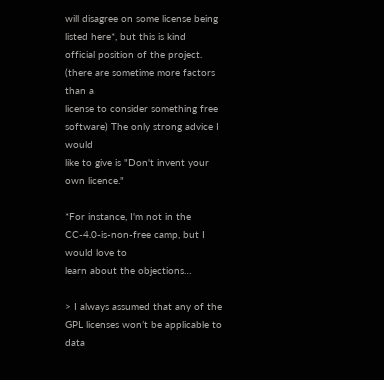will disagree on some license being listed here*, but this is kind
official position of the project. (there are sometime more factors than a
license to consider something free software) The only strong advice I would
like to give is "Don't invent your own licence."

*For instance, I'm not in the CC-4.0-is-non-free camp, but I would love to
learn about the objections…

> I always assumed that any of the GPL licenses won’t be applicable to data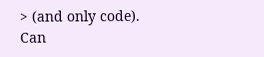> (and only code). Can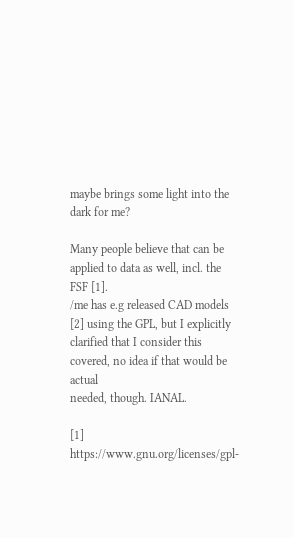maybe brings some light into the dark for me?

Many people believe that can be applied to data as well, incl. the FSF [1].
/me has e.g released CAD models [2] using the GPL, but I explicitly
clarified that I consider this covered, no idea if that would be actual
needed, though. IANAL.

[1] https://www.gnu.org/licenses/gpl-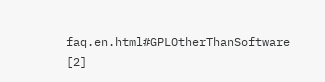faq.en.html#GPLOtherThanSoftware
[2]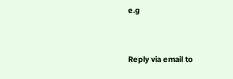e.g


Reply via email to